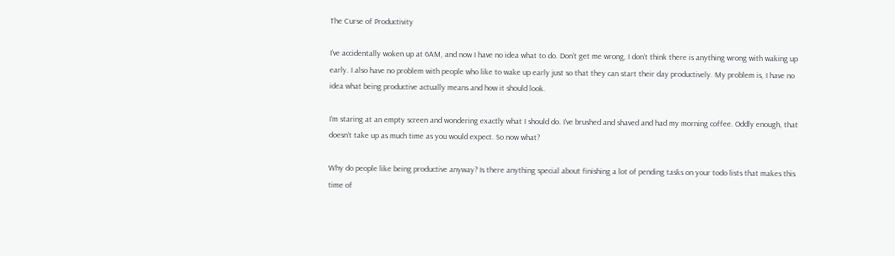The Curse of Productivity

I’ve accidentally woken up at 6AM, and now I have no idea what to do. Don’t get me wrong, I don’t think there is anything wrong with waking up early. I also have no problem with people who like to wake up early just so that they can start their day productively. My problem is, I have no idea what being productive actually means and how it should look.

I’m staring at an empty screen and wondering exactly what I should do. I’ve brushed and shaved and had my morning coffee. Oddly enough, that doesn’t take up as much time as you would expect. So now what?

Why do people like being productive anyway? Is there anything special about finishing a lot of pending tasks on your todo lists that makes this time of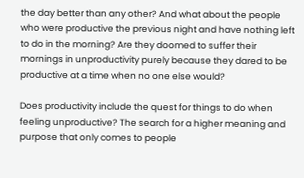the day better than any other? And what about the people who were productive the previous night and have nothing left to do in the morning? Are they doomed to suffer their mornings in unproductivity purely because they dared to be productive at a time when no one else would?

Does productivity include the quest for things to do when feeling unproductive? The search for a higher meaning and purpose that only comes to people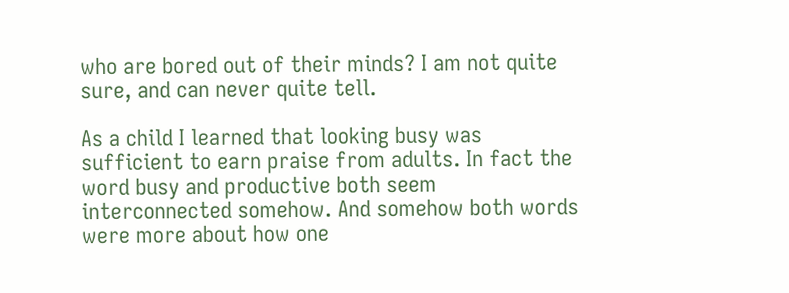who are bored out of their minds? I am not quite sure, and can never quite tell.

As a child I learned that looking busy was sufficient to earn praise from adults. In fact the word busy and productive both seem interconnected somehow. And somehow both words were more about how one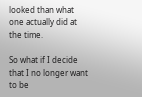looked than what one actually did at the time.

So what if I decide that I no longer want to be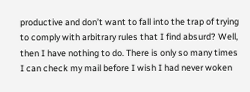productive and don’t want to fall into the trap of trying to comply with arbitrary rules that I find absurd? Well, then I have nothing to do. There is only so many times I can check my mail before I wish I had never woken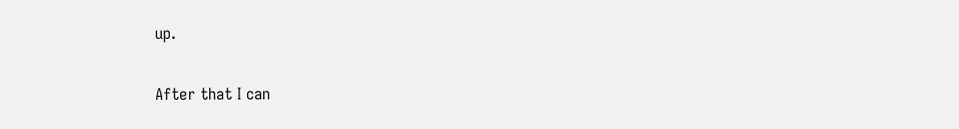up.

After that I can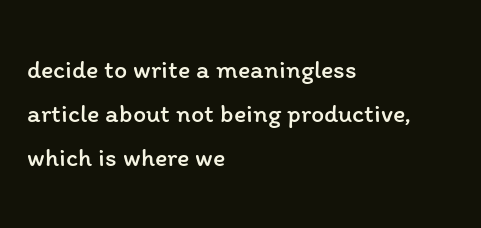decide to write a meaningless article about not being productive, which is where we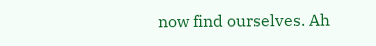now find ourselves. Ah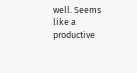well. Seems like a productive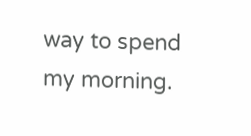way to spend my morning.